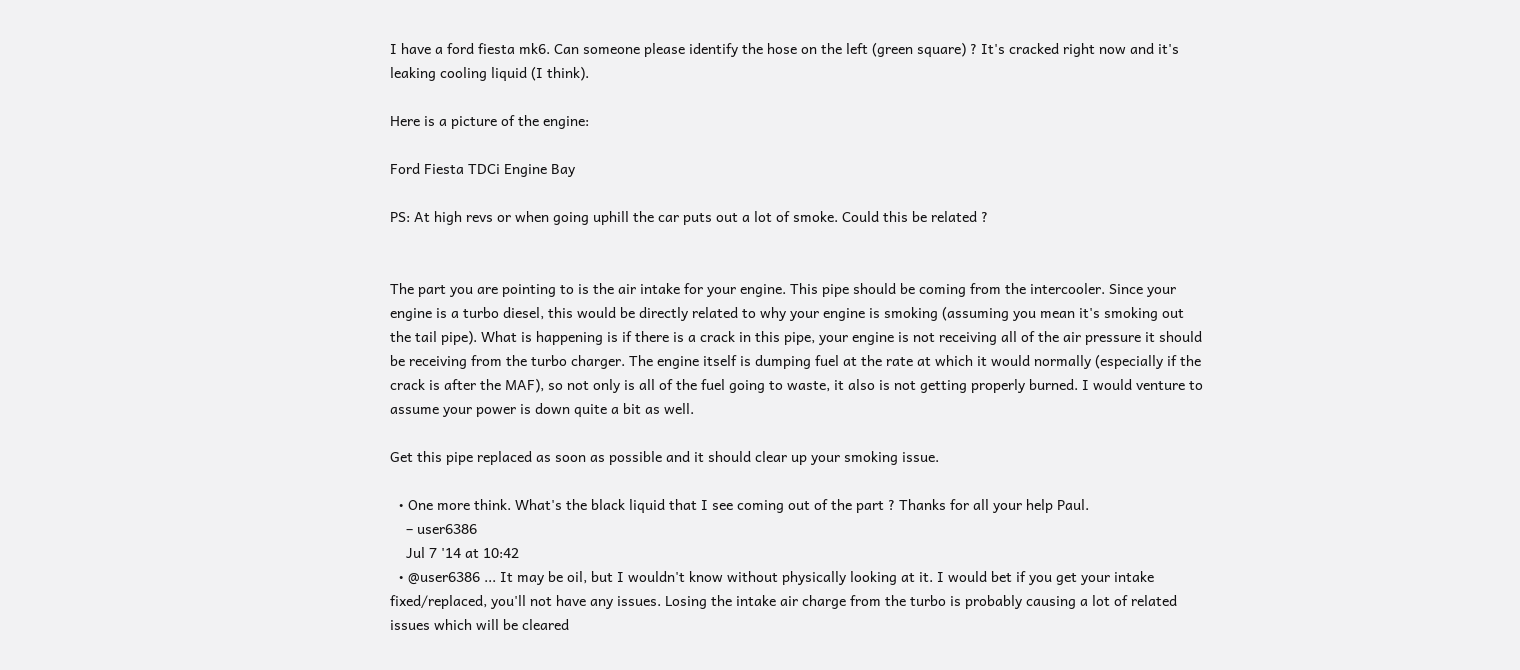I have a ford fiesta mk6. Can someone please identify the hose on the left (green square) ? It's cracked right now and it's leaking cooling liquid (I think).

Here is a picture of the engine:

Ford Fiesta TDCi Engine Bay

PS: At high revs or when going uphill the car puts out a lot of smoke. Could this be related ?


The part you are pointing to is the air intake for your engine. This pipe should be coming from the intercooler. Since your engine is a turbo diesel, this would be directly related to why your engine is smoking (assuming you mean it's smoking out the tail pipe). What is happening is if there is a crack in this pipe, your engine is not receiving all of the air pressure it should be receiving from the turbo charger. The engine itself is dumping fuel at the rate at which it would normally (especially if the crack is after the MAF), so not only is all of the fuel going to waste, it also is not getting properly burned. I would venture to assume your power is down quite a bit as well.

Get this pipe replaced as soon as possible and it should clear up your smoking issue.

  • One more think. What's the black liquid that I see coming out of the part ? Thanks for all your help Paul.
    – user6386
    Jul 7 '14 at 10:42
  • @user6386 ... It may be oil, but I wouldn't know without physically looking at it. I would bet if you get your intake fixed/replaced, you'll not have any issues. Losing the intake air charge from the turbo is probably causing a lot of related issues which will be cleared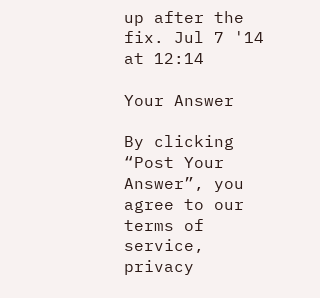up after the fix. Jul 7 '14 at 12:14

Your Answer

By clicking “Post Your Answer”, you agree to our terms of service, privacy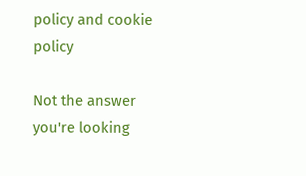policy and cookie policy

Not the answer you're looking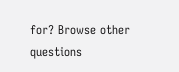for? Browse other questions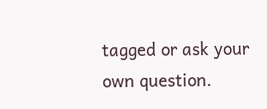tagged or ask your own question.